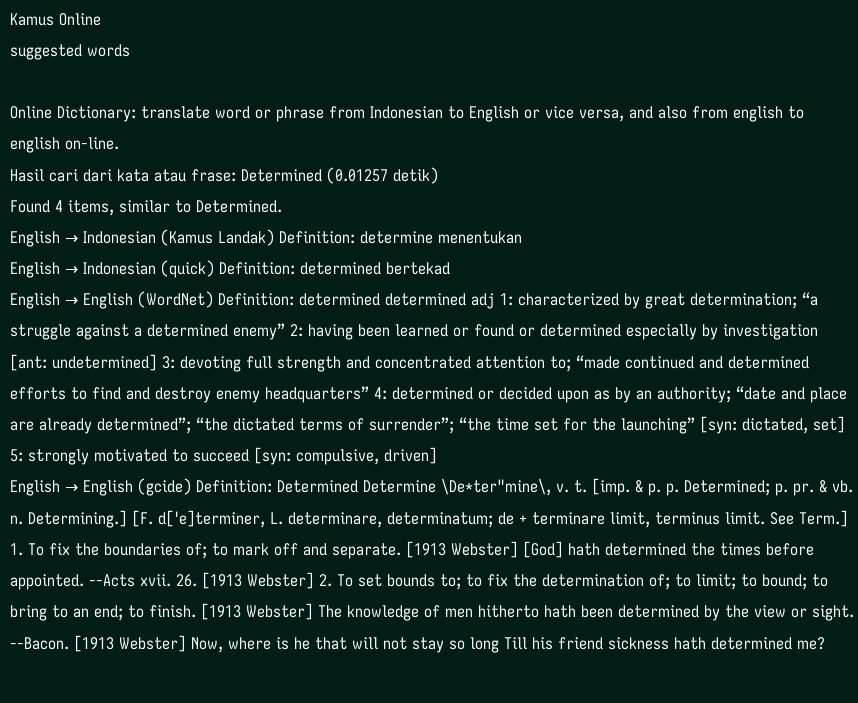Kamus Online
suggested words

Online Dictionary: translate word or phrase from Indonesian to English or vice versa, and also from english to english on-line.
Hasil cari dari kata atau frase: Determined (0.01257 detik)
Found 4 items, similar to Determined.
English → Indonesian (Kamus Landak) Definition: determine menentukan
English → Indonesian (quick) Definition: determined bertekad
English → English (WordNet) Definition: determined determined adj 1: characterized by great determination; “a struggle against a determined enemy” 2: having been learned or found or determined especially by investigation [ant: undetermined] 3: devoting full strength and concentrated attention to; “made continued and determined efforts to find and destroy enemy headquarters” 4: determined or decided upon as by an authority; “date and place are already determined”; “the dictated terms of surrender”; “the time set for the launching” [syn: dictated, set] 5: strongly motivated to succeed [syn: compulsive, driven]
English → English (gcide) Definition: Determined Determine \De*ter"mine\, v. t. [imp. & p. p. Determined; p. pr. & vb. n. Determining.] [F. d['e]terminer, L. determinare, determinatum; de + terminare limit, terminus limit. See Term.] 1. To fix the boundaries of; to mark off and separate. [1913 Webster] [God] hath determined the times before appointed. --Acts xvii. 26. [1913 Webster] 2. To set bounds to; to fix the determination of; to limit; to bound; to bring to an end; to finish. [1913 Webster] The knowledge of men hitherto hath been determined by the view or sight. --Bacon. [1913 Webster] Now, where is he that will not stay so long Till his friend sickness hath determined me?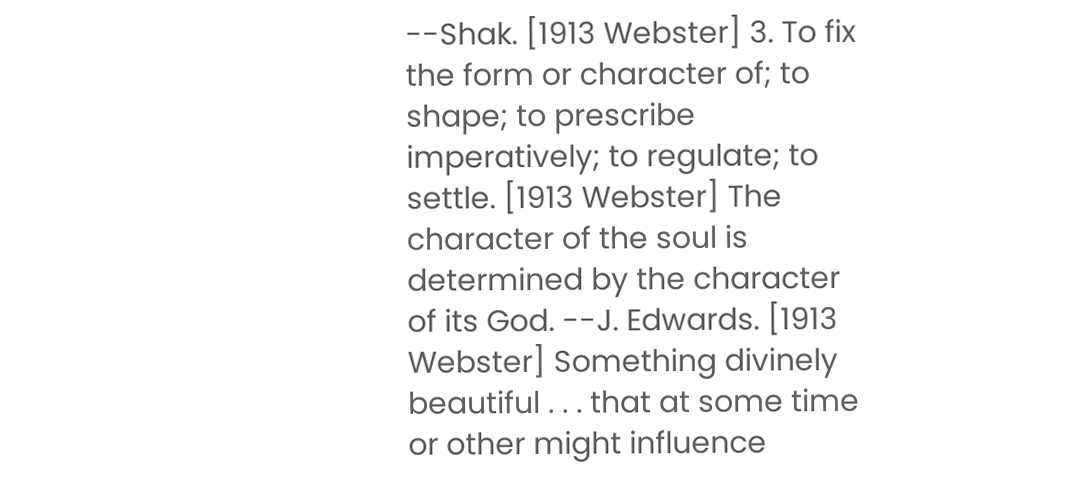--Shak. [1913 Webster] 3. To fix the form or character of; to shape; to prescribe imperatively; to regulate; to settle. [1913 Webster] The character of the soul is determined by the character of its God. --J. Edwards. [1913 Webster] Something divinely beautiful . . . that at some time or other might influence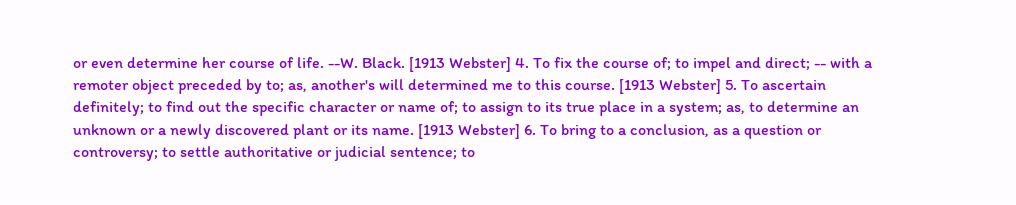or even determine her course of life. --W. Black. [1913 Webster] 4. To fix the course of; to impel and direct; -- with a remoter object preceded by to; as, another's will determined me to this course. [1913 Webster] 5. To ascertain definitely; to find out the specific character or name of; to assign to its true place in a system; as, to determine an unknown or a newly discovered plant or its name. [1913 Webster] 6. To bring to a conclusion, as a question or controversy; to settle authoritative or judicial sentence; to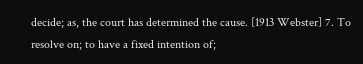decide; as, the court has determined the cause. [1913 Webster] 7. To resolve on; to have a fixed intention of;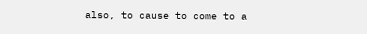also, to cause to come to a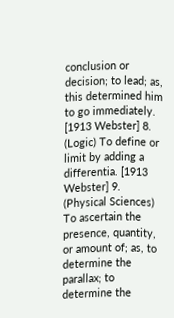conclusion or decision; to lead; as, this determined him to go immediately. [1913 Webster] 8. (Logic) To define or limit by adding a differentia. [1913 Webster] 9. (Physical Sciences) To ascertain the presence, quantity, or amount of; as, to determine the parallax; to determine the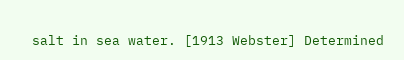salt in sea water. [1913 Webster] Determined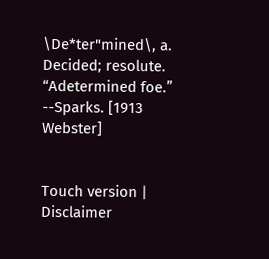\De*ter"mined\, a. Decided; resolute. “Adetermined foe.” --Sparks. [1913 Webster]


Touch version | Disclaimer